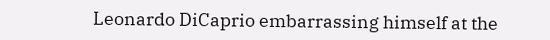Leonardo DiCaprio embarrassing himself at the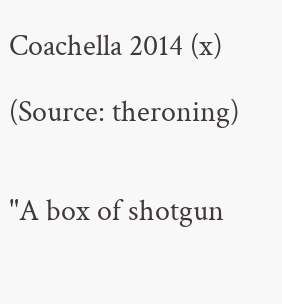Coachella 2014 (x)

(Source: theroning)


"A box of shotgun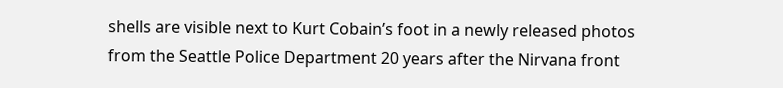shells are visible next to Kurt Cobain’s foot in a newly released photos from the Seattle Police Department 20 years after the Nirvana front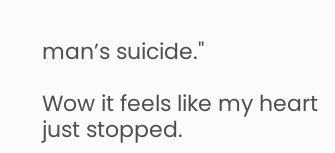man’s suicide."

Wow it feels like my heart just stopped.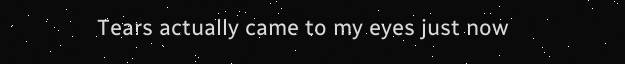Tears actually came to my eyes just now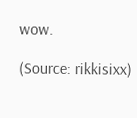wow.

(Source: rikkisixx)